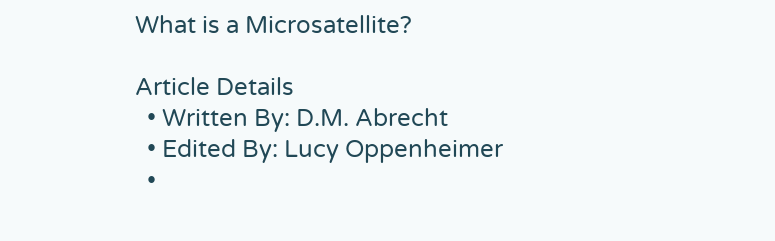What is a Microsatellite?

Article Details
  • Written By: D.M. Abrecht
  • Edited By: Lucy Oppenheimer
  •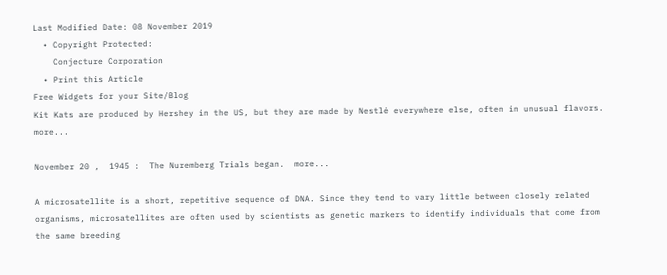Last Modified Date: 08 November 2019
  • Copyright Protected:
    Conjecture Corporation
  • Print this Article
Free Widgets for your Site/Blog
Kit Kats are produced by Hershey in the US, but they are made by Nestlé everywhere else, often in unusual flavors.  more...

November 20 ,  1945 :  The Nuremberg Trials began.  more...

A microsatellite is a short, repetitive sequence of DNA. Since they tend to vary little between closely related organisms, microsatellites are often used by scientists as genetic markers to identify individuals that come from the same breeding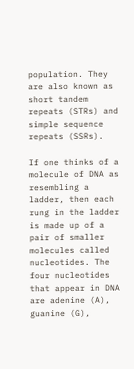population. They are also known as short tandem repeats (STRs) and simple sequence repeats (SSRs).

If one thinks of a molecule of DNA as resembling a ladder, then each rung in the ladder is made up of a pair of smaller molecules called nucleotides. The four nucleotides that appear in DNA are adenine (A), guanine (G),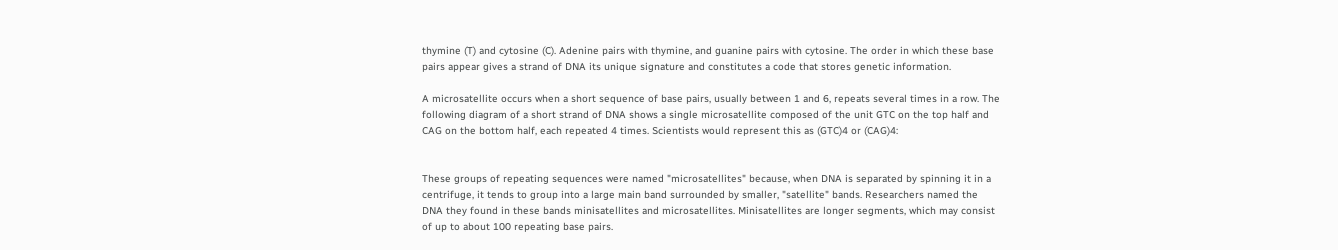thymine (T) and cytosine (C). Adenine pairs with thymine, and guanine pairs with cytosine. The order in which these base pairs appear gives a strand of DNA its unique signature and constitutes a code that stores genetic information.

A microsatellite occurs when a short sequence of base pairs, usually between 1 and 6, repeats several times in a row. The following diagram of a short strand of DNA shows a single microsatellite composed of the unit GTC on the top half and CAG on the bottom half, each repeated 4 times. Scientists would represent this as (GTC)4 or (CAG)4:


These groups of repeating sequences were named "microsatellites" because, when DNA is separated by spinning it in a centrifuge, it tends to group into a large main band surrounded by smaller, "satellite" bands. Researchers named the DNA they found in these bands minisatellites and microsatellites. Minisatellites are longer segments, which may consist of up to about 100 repeating base pairs.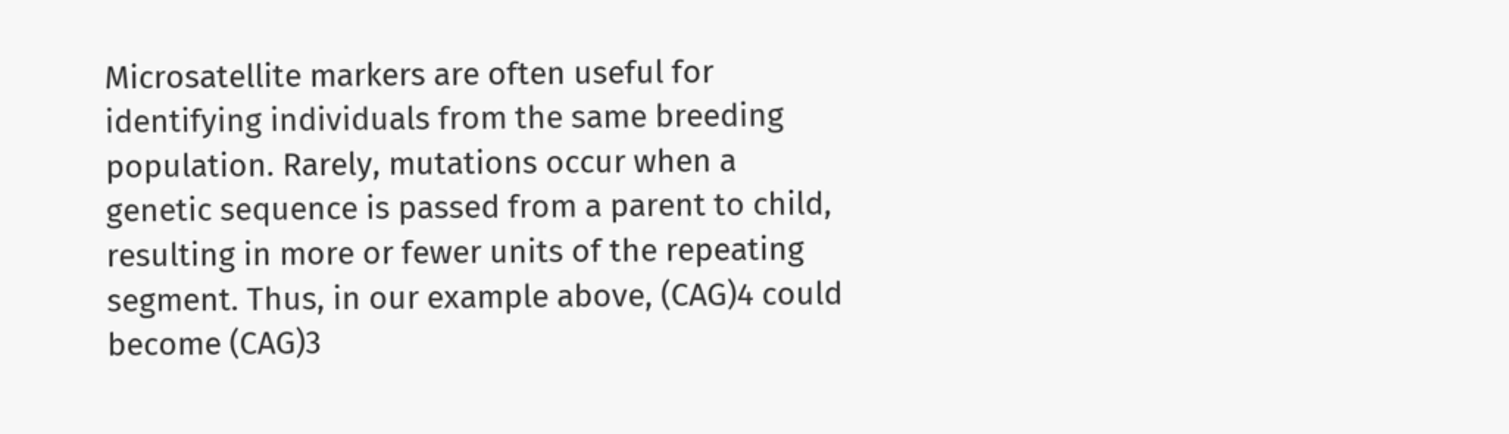Microsatellite markers are often useful for identifying individuals from the same breeding population. Rarely, mutations occur when a genetic sequence is passed from a parent to child, resulting in more or fewer units of the repeating segment. Thus, in our example above, (CAG)4 could become (CAG)3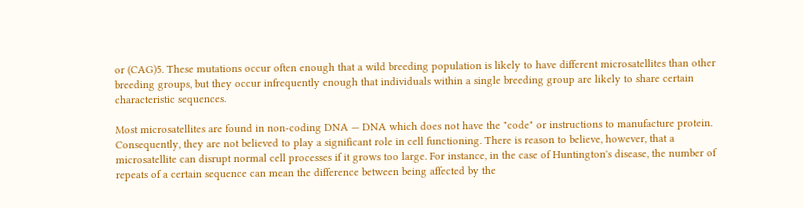or (CAG)5. These mutations occur often enough that a wild breeding population is likely to have different microsatellites than other breeding groups, but they occur infrequently enough that individuals within a single breeding group are likely to share certain characteristic sequences.

Most microsatellites are found in non-coding DNA — DNA which does not have the "code" or instructions to manufacture protein. Consequently, they are not believed to play a significant role in cell functioning. There is reason to believe, however, that a microsatellite can disrupt normal cell processes if it grows too large. For instance, in the case of Huntington's disease, the number of repeats of a certain sequence can mean the difference between being affected by the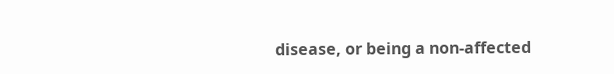disease, or being a non-affected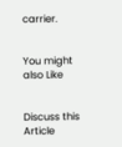carrier.


You might also Like


Discuss this Article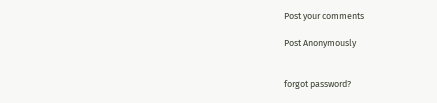Post your comments

Post Anonymously


forgot password?